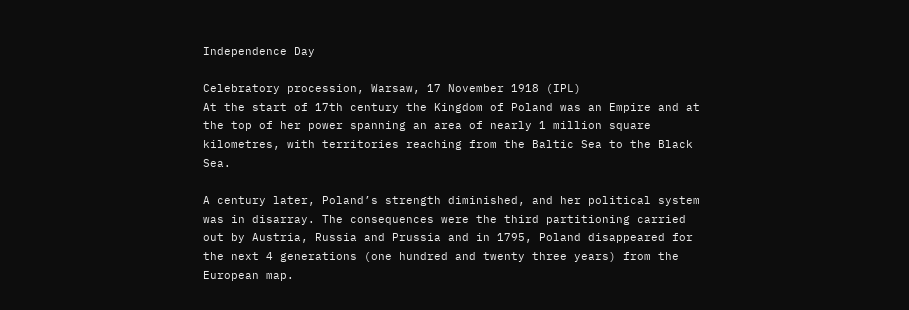Independence Day

Celebratory procession, Warsaw, 17 November 1918 (IPL)
At the start of 17th century the Kingdom of Poland was an Empire and at the top of her power spanning an area of nearly 1 million square kilometres, with territories reaching from the Baltic Sea to the Black Sea.

A century later, Poland’s strength diminished, and her political system was in disarray. The consequences were the third partitioning carried out by Austria, Russia and Prussia and in 1795, Poland disappeared for the next 4 generations (one hundred and twenty three years) from the European map.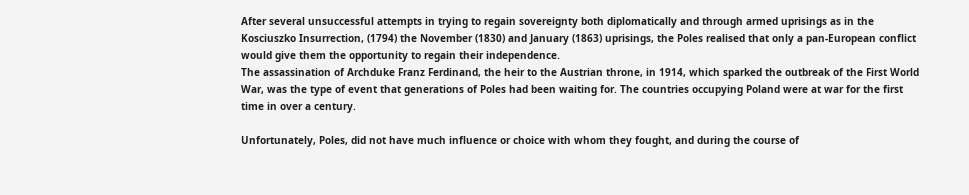After several unsuccessful attempts in trying to regain sovereignty both diplomatically and through armed uprisings as in the Kosciuszko Insurrection, (1794) the November (1830) and January (1863) uprisings, the Poles realised that only a pan-European conflict would give them the opportunity to regain their independence.
The assassination of Archduke Franz Ferdinand, the heir to the Austrian throne, in 1914, which sparked the outbreak of the First World War, was the type of event that generations of Poles had been waiting for. The countries occupying Poland were at war for the first time in over a century.

Unfortunately, Poles, did not have much influence or choice with whom they fought, and during the course of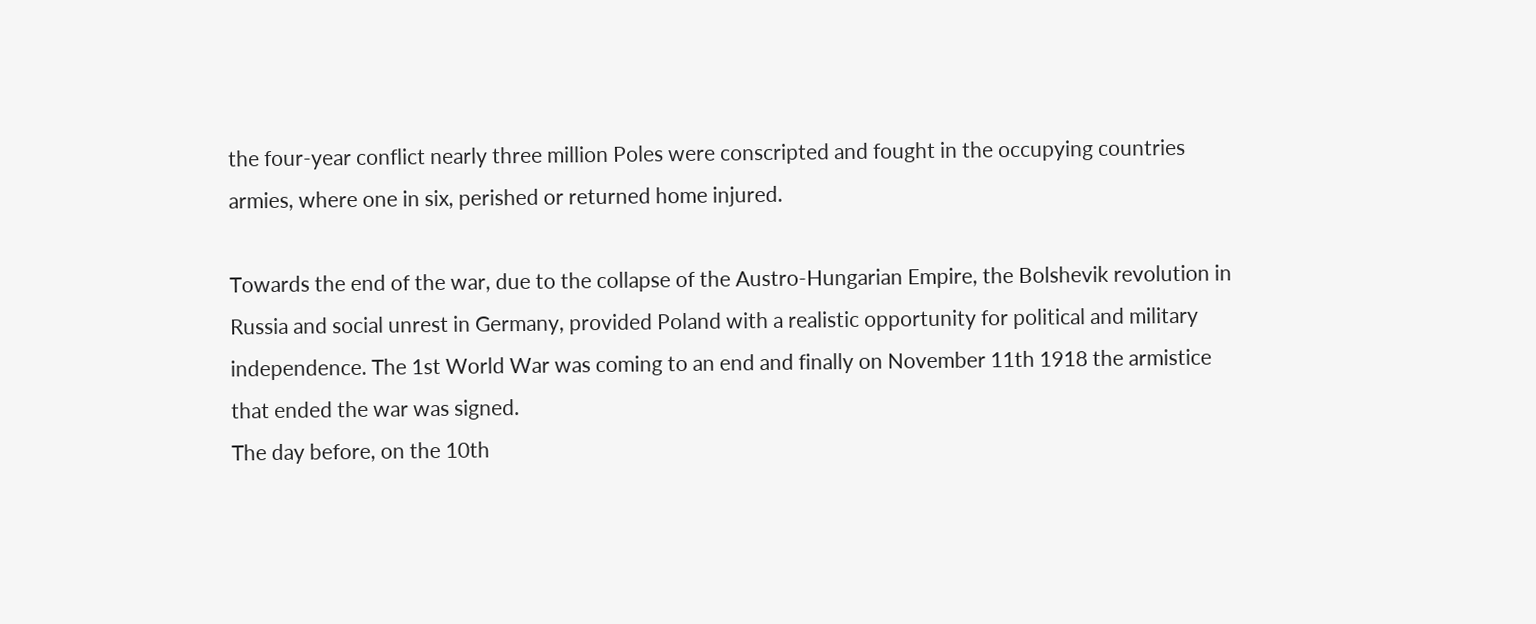the four-year conflict nearly three million Poles were conscripted and fought in the occupying countries armies, where one in six, perished or returned home injured.

Towards the end of the war, due to the collapse of the Austro-Hungarian Empire, the Bolshevik revolution in Russia and social unrest in Germany, provided Poland with a realistic opportunity for political and military independence. The 1st World War was coming to an end and finally on November 11th 1918 the armistice that ended the war was signed.
The day before, on the 10th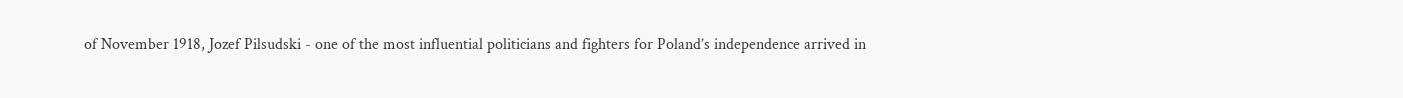of November 1918, Jozef Pilsudski - one of the most influential politicians and fighters for Poland’s independence arrived in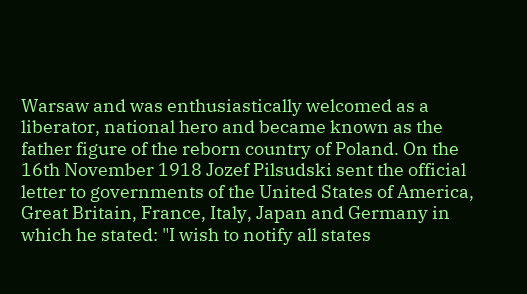Warsaw and was enthusiastically welcomed as a liberator, national hero and became known as the father figure of the reborn country of Poland. On the 16th November 1918 Jozef Pilsudski sent the official letter to governments of the United States of America, Great Britain, France, Italy, Japan and Germany in which he stated: "I wish to notify all states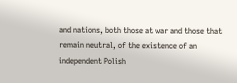and nations, both those at war and those that remain neutral, of the existence of an independent Polish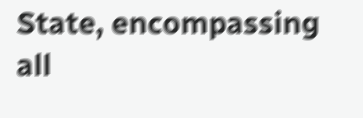State, encompassing all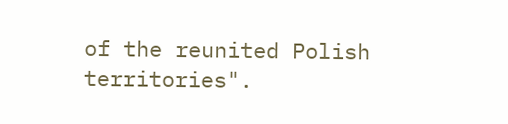of the reunited Polish territories".